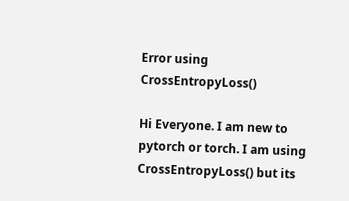Error using CrossEntropyLoss()

Hi Everyone. I am new to pytorch or torch. I am using CrossEntropyLoss() but its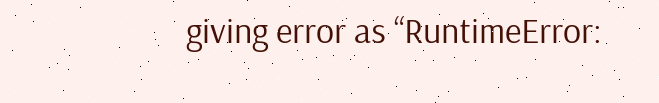giving error as “RuntimeError: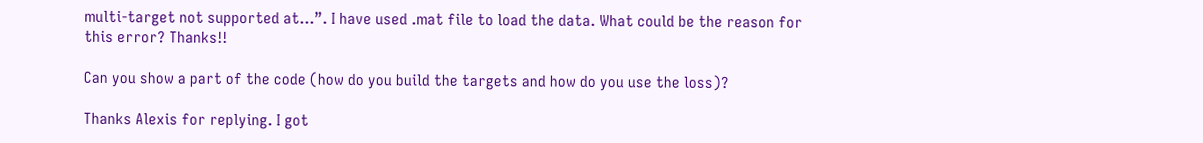multi-target not supported at…”. I have used .mat file to load the data. What could be the reason for this error? Thanks!!

Can you show a part of the code (how do you build the targets and how do you use the loss)?

Thanks Alexis for replying. I got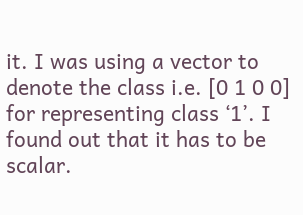it. I was using a vector to denote the class i.e. [0 1 0 0] for representing class ‘1’. I found out that it has to be scalar.